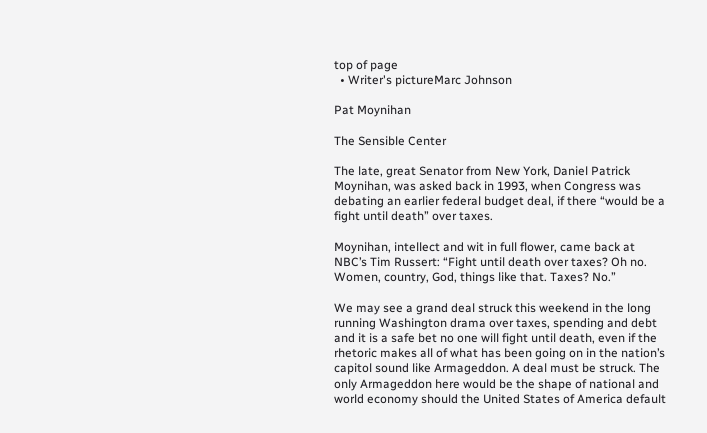top of page
  • Writer's pictureMarc Johnson

Pat Moynihan

The Sensible Center

The late, great Senator from New York, Daniel Patrick Moynihan, was asked back in 1993, when Congress was debating an earlier federal budget deal, if there “would be a fight until death” over taxes.

Moynihan, intellect and wit in full flower, came back at NBC’s Tim Russert: “Fight until death over taxes? Oh no. Women, country, God, things like that. Taxes? No.”

We may see a grand deal struck this weekend in the long running Washington drama over taxes, spending and debt and it is a safe bet no one will fight until death, even if the rhetoric makes all of what has been going on in the nation’s capitol sound like Armageddon. A deal must be struck. The only Armageddon here would be the shape of national and world economy should the United States of America default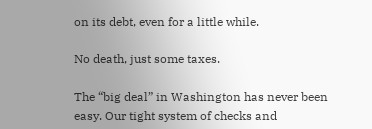on its debt, even for a little while.

No death, just some taxes.

The “big deal” in Washington has never been easy. Our tight system of checks and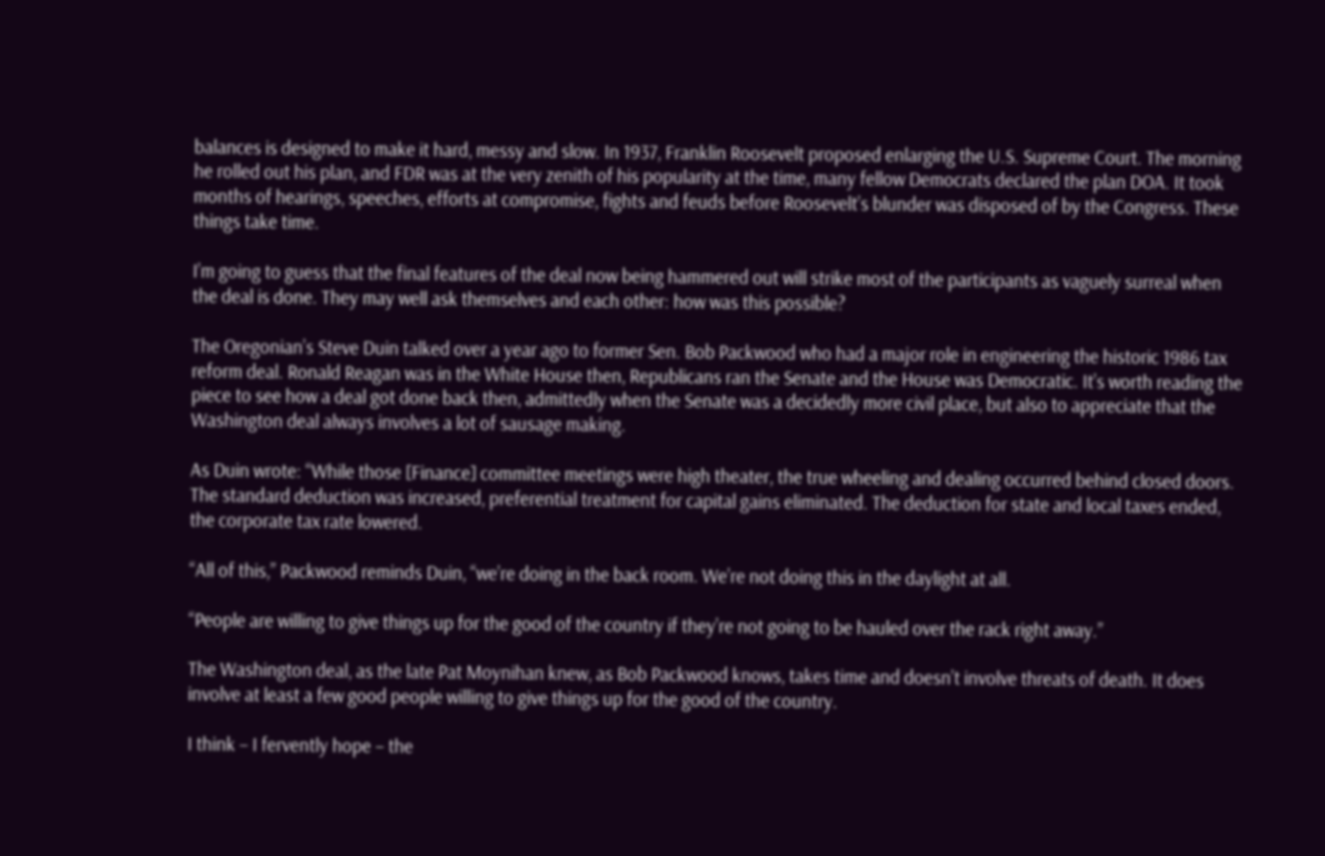balances is designed to make it hard, messy and slow. In 1937, Franklin Roosevelt proposed enlarging the U.S. Supreme Court. The morning he rolled out his plan, and FDR was at the very zenith of his popularity at the time, many fellow Democrats declared the plan DOA. It took months of hearings, speeches, efforts at compromise, fights and feuds before Roosevelt’s blunder was disposed of by the Congress. These things take time.

I’m going to guess that the final features of the deal now being hammered out will strike most of the participants as vaguely surreal when the deal is done. They may well ask themselves and each other: how was this possible?

The Oregonian’s Steve Duin talked over a year ago to former Sen. Bob Packwood who had a major role in engineering the historic 1986 tax reform deal. Ronald Reagan was in the White House then, Republicans ran the Senate and the House was Democratic. It’s worth reading the piece to see how a deal got done back then, admittedly when the Senate was a decidedly more civil place, but also to appreciate that the Washington deal always involves a lot of sausage making.

As Duin wrote: “While those [Finance] committee meetings were high theater, the true wheeling and dealing occurred behind closed doors. The standard deduction was increased, preferential treatment for capital gains eliminated. The deduction for state and local taxes ended, the corporate tax rate lowered.

“All of this,” Packwood reminds Duin, “we’re doing in the back room. We’re not doing this in the daylight at all.

“People are willing to give things up for the good of the country if they’re not going to be hauled over the rack right away.”

The Washington deal, as the late Pat Moynihan knew, as Bob Packwood knows, takes time and doesn’t involve threats of death. It does involve at least a few good people willing to give things up for the good of the country.

I think – I fervently hope – the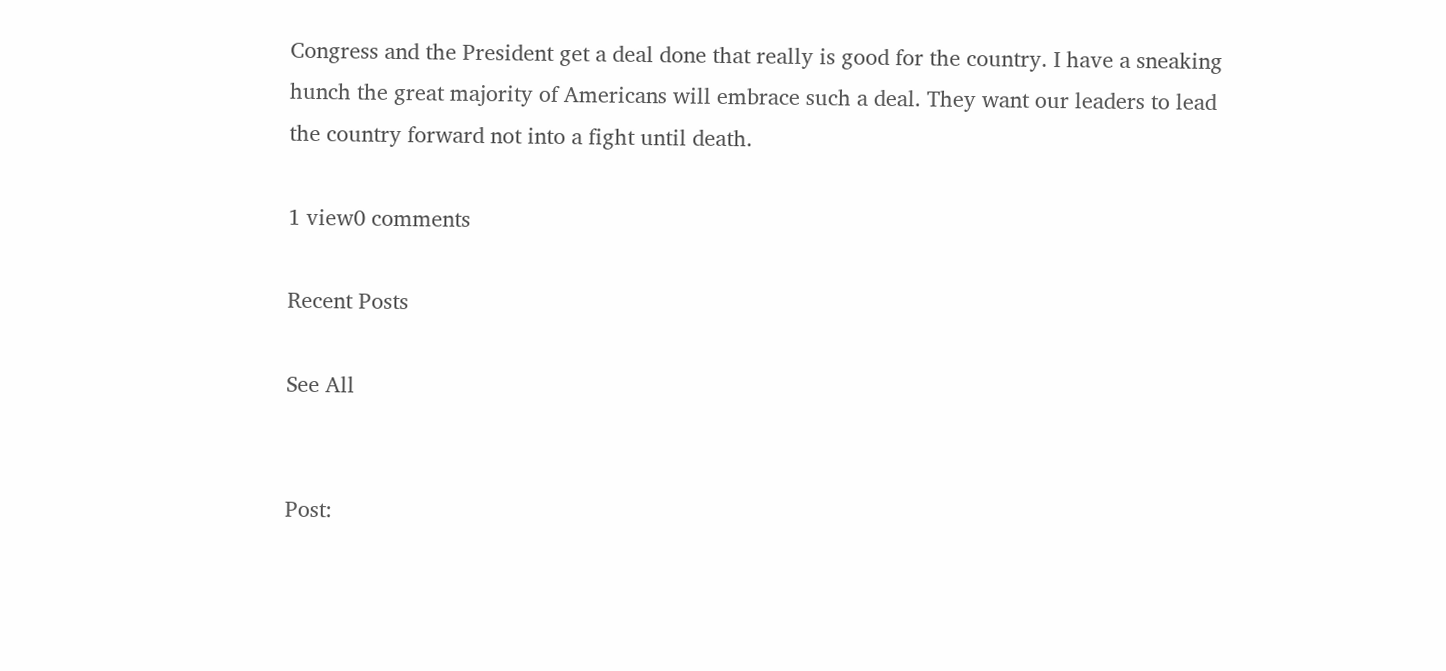Congress and the President get a deal done that really is good for the country. I have a sneaking hunch the great majority of Americans will embrace such a deal. They want our leaders to lead the country forward not into a fight until death.

1 view0 comments

Recent Posts

See All


Post: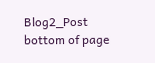Blog2_Post
bottom of page